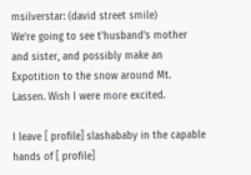msilverstar: (david street smile)
We're going to see t'husband's mother and sister, and possibly make an Expotition to the snow around Mt. Lassen. Wish I were more excited.

I leave [ profile] slashababy in the capable hands of [ profile]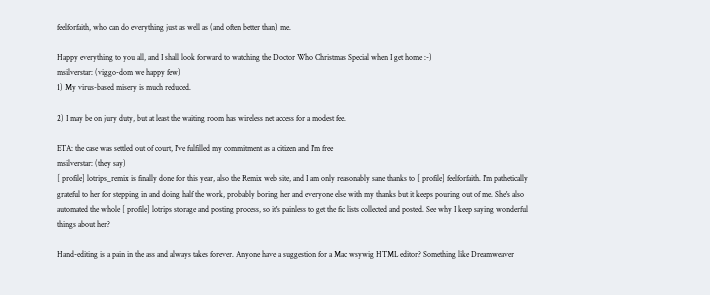feelforfaith, who can do everything just as well as (and often better than) me.

Happy everything to you all, and I shall look forward to watching the Doctor Who Christmas Special when I get home :-)
msilverstar: (viggo-dom we happy few)
1) My virus-based misery is much reduced.

2) I may be on jury duty, but at least the waiting room has wireless net access for a modest fee.

ETA: the case was settled out of court, I've fulfilled my commitment as a citizen and I'm free
msilverstar: (they say)
[ profile] lotrips_remix is finally done for this year, also the Remix web site, and I am only reasonably sane thanks to [ profile] feelforfaith. I'm pathetically grateful to her for stepping in and doing half the work, probably boring her and everyone else with my thanks but it keeps pouring out of me. She's also automated the whole [ profile] lotrips storage and posting process, so it's painless to get the fic lists collected and posted. See why I keep saying wonderful things about her?

Hand-editing is a pain in the ass and always takes forever. Anyone have a suggestion for a Mac wsywig HTML editor? Something like Dreamweaver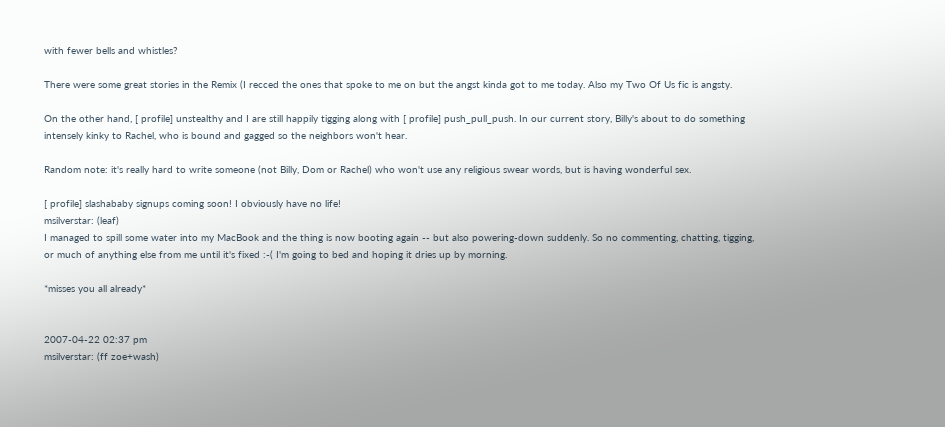with fewer bells and whistles?

There were some great stories in the Remix (I recced the ones that spoke to me on but the angst kinda got to me today. Also my Two Of Us fic is angsty.

On the other hand, [ profile] unstealthy and I are still happily tigging along with [ profile] push_pull_push. In our current story, Billy's about to do something intensely kinky to Rachel, who is bound and gagged so the neighbors won't hear.

Random note: it's really hard to write someone (not Billy, Dom or Rachel) who won't use any religious swear words, but is having wonderful sex.

[ profile] slashababy signups coming soon! I obviously have no life!
msilverstar: (leaf)
I managed to spill some water into my MacBook and the thing is now booting again -- but also powering-down suddenly. So no commenting, chatting, tigging, or much of anything else from me until it's fixed :-( I'm going to bed and hoping it dries up by morning.

*misses you all already*


2007-04-22 02:37 pm
msilverstar: (ff zoe+wash)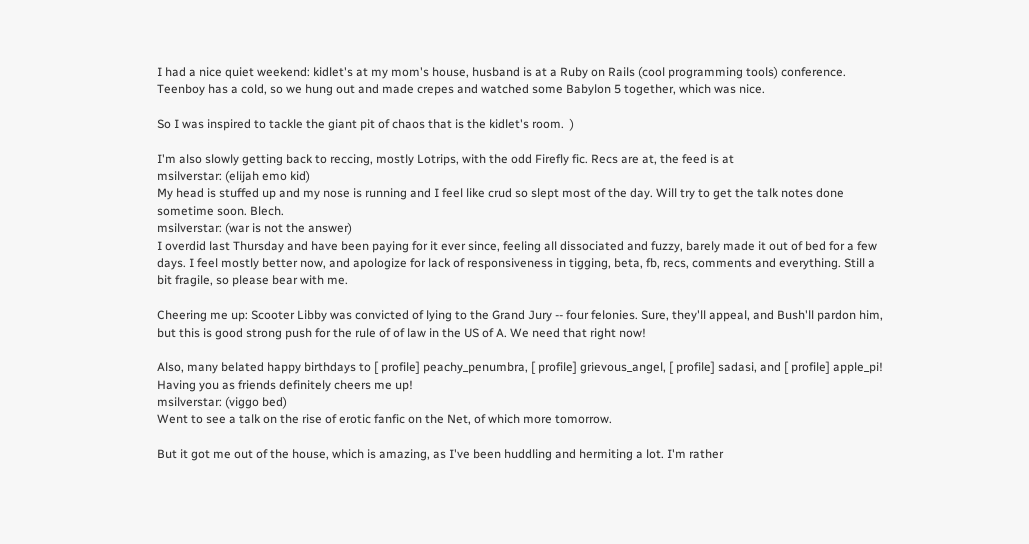I had a nice quiet weekend: kidlet's at my mom's house, husband is at a Ruby on Rails (cool programming tools) conference. Teenboy has a cold, so we hung out and made crepes and watched some Babylon 5 together, which was nice.

So I was inspired to tackle the giant pit of chaos that is the kidlet's room.  )

I'm also slowly getting back to reccing, mostly Lotrips, with the odd Firefly fic. Recs are at, the feed is at
msilverstar: (elijah emo kid)
My head is stuffed up and my nose is running and I feel like crud so slept most of the day. Will try to get the talk notes done sometime soon. Blech.
msilverstar: (war is not the answer)
I overdid last Thursday and have been paying for it ever since, feeling all dissociated and fuzzy, barely made it out of bed for a few days. I feel mostly better now, and apologize for lack of responsiveness in tigging, beta, fb, recs, comments and everything. Still a bit fragile, so please bear with me.

Cheering me up: Scooter Libby was convicted of lying to the Grand Jury -- four felonies. Sure, they'll appeal, and Bush'll pardon him, but this is good strong push for the rule of of law in the US of A. We need that right now!

Also, many belated happy birthdays to [ profile] peachy_penumbra, [ profile] grievous_angel, [ profile] sadasi, and [ profile] apple_pi! Having you as friends definitely cheers me up!
msilverstar: (viggo bed)
Went to see a talk on the rise of erotic fanfic on the Net, of which more tomorrow.

But it got me out of the house, which is amazing, as I've been huddling and hermiting a lot. I'm rather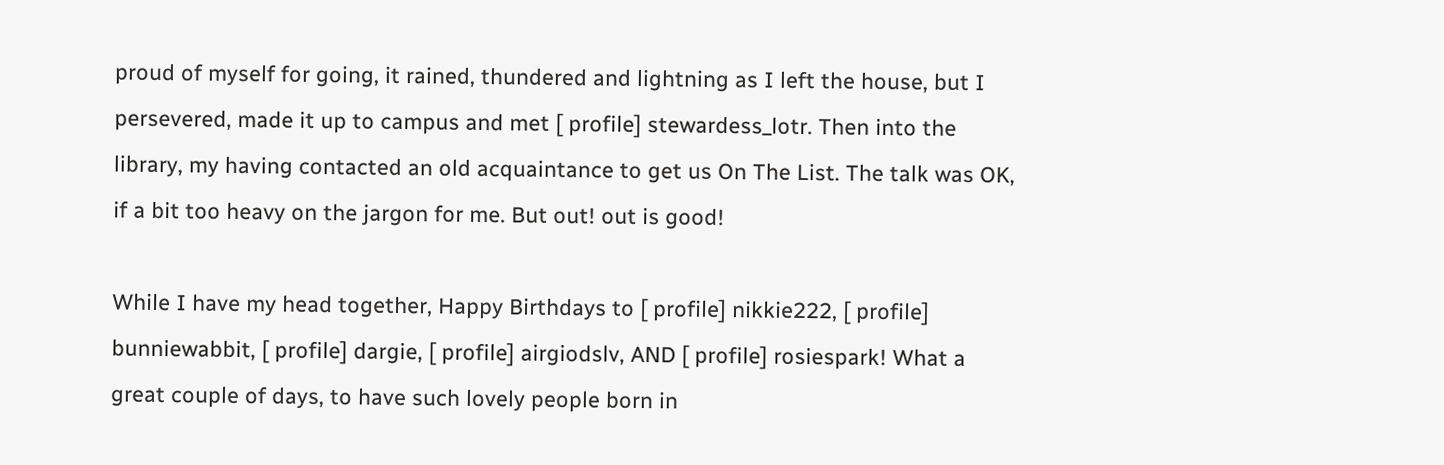proud of myself for going, it rained, thundered and lightning as I left the house, but I persevered, made it up to campus and met [ profile] stewardess_lotr. Then into the library, my having contacted an old acquaintance to get us On The List. The talk was OK, if a bit too heavy on the jargon for me. But out! out is good!

While I have my head together, Happy Birthdays to [ profile] nikkie222, [ profile] bunniewabbit, [ profile] dargie, [ profile] airgiodslv, AND [ profile] rosiespark! What a great couple of days, to have such lovely people born in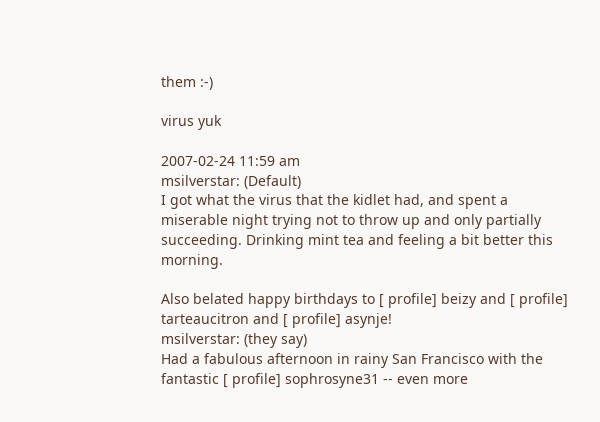them :-)

virus yuk

2007-02-24 11:59 am
msilverstar: (Default)
I got what the virus that the kidlet had, and spent a miserable night trying not to throw up and only partially succeeding. Drinking mint tea and feeling a bit better this morning.

Also belated happy birthdays to [ profile] beizy and [ profile] tarteaucitron and [ profile] asynje!
msilverstar: (they say)
Had a fabulous afternoon in rainy San Francisco with the fantastic [ profile] sophrosyne31 -- even more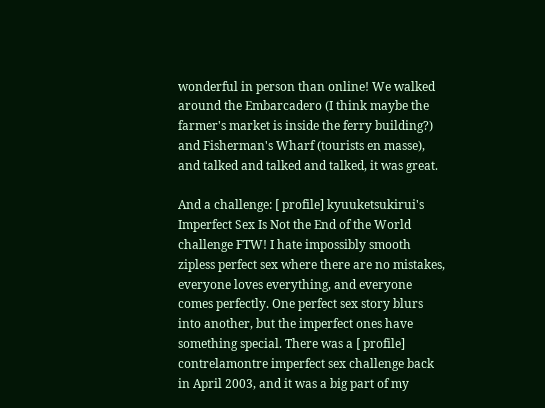wonderful in person than online! We walked around the Embarcadero (I think maybe the farmer's market is inside the ferry building?) and Fisherman's Wharf (tourists en masse), and talked and talked and talked, it was great.

And a challenge: [ profile] kyuuketsukirui's Imperfect Sex Is Not the End of the World challenge FTW! I hate impossibly smooth zipless perfect sex where there are no mistakes, everyone loves everything, and everyone comes perfectly. One perfect sex story blurs into another, but the imperfect ones have something special. There was a [ profile] contrelamontre imperfect sex challenge back in April 2003, and it was a big part of my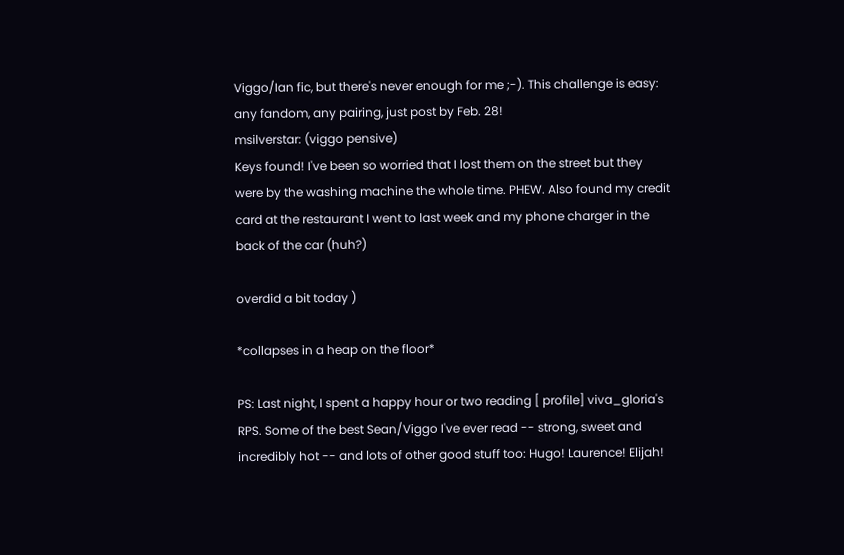Viggo/Ian fic, but there's never enough for me ;-). This challenge is easy: any fandom, any pairing, just post by Feb. 28!
msilverstar: (viggo pensive)
Keys found! I've been so worried that I lost them on the street but they were by the washing machine the whole time. PHEW. Also found my credit card at the restaurant I went to last week and my phone charger in the back of the car (huh?)

overdid a bit today )

*collapses in a heap on the floor*

PS: Last night, I spent a happy hour or two reading [ profile] viva_gloria's RPS. Some of the best Sean/Viggo I've ever read -- strong, sweet and incredibly hot -- and lots of other good stuff too: Hugo! Laurence! Elijah!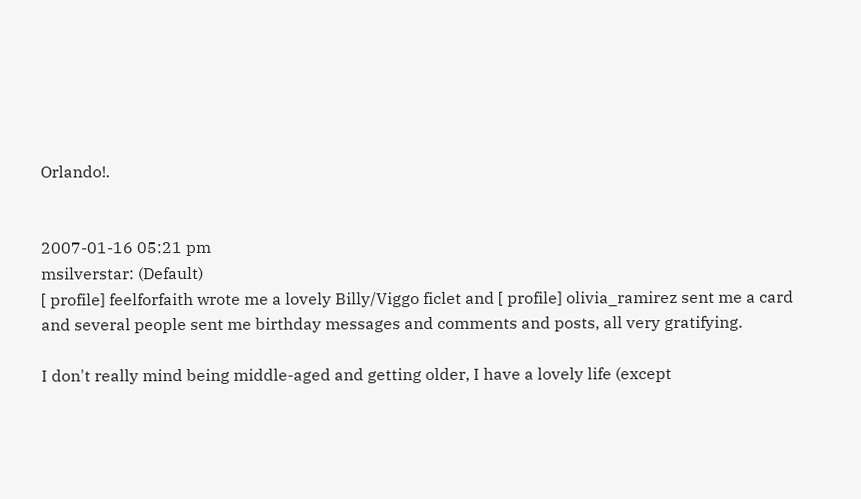Orlando!.


2007-01-16 05:21 pm
msilverstar: (Default)
[ profile] feelforfaith wrote me a lovely Billy/Viggo ficlet and [ profile] olivia_ramirez sent me a card and several people sent me birthday messages and comments and posts, all very gratifying.

I don't really mind being middle-aged and getting older, I have a lovely life (except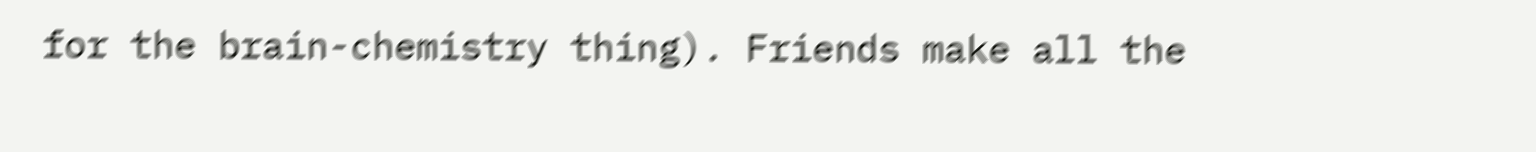for the brain-chemistry thing). Friends make all the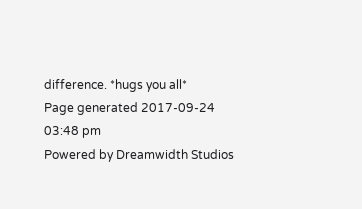difference. *hugs you all*
Page generated 2017-09-24 03:48 pm
Powered by Dreamwidth Studios